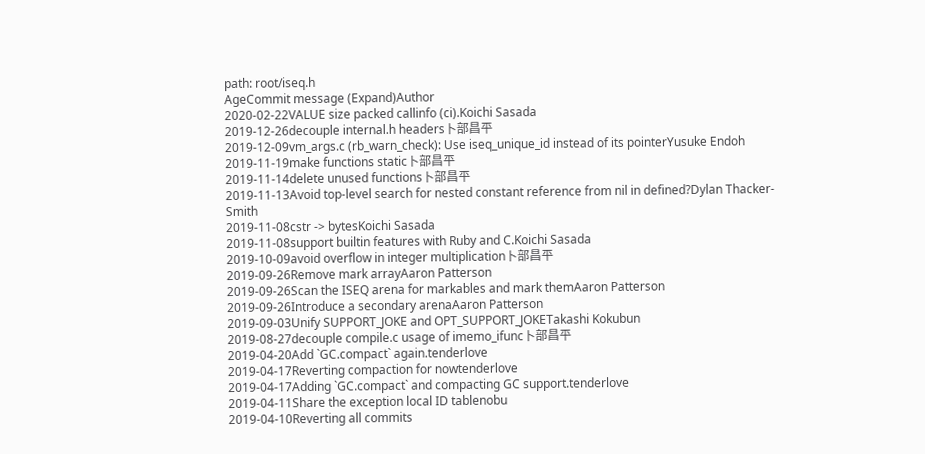path: root/iseq.h
AgeCommit message (Expand)Author
2020-02-22VALUE size packed callinfo (ci).Koichi Sasada
2019-12-26decouple internal.h headers卜部昌平
2019-12-09vm_args.c (rb_warn_check): Use iseq_unique_id instead of its pointerYusuke Endoh
2019-11-19make functions static卜部昌平
2019-11-14delete unused functions卜部昌平
2019-11-13Avoid top-level search for nested constant reference from nil in defined?Dylan Thacker-Smith
2019-11-08cstr -> bytesKoichi Sasada
2019-11-08support builtin features with Ruby and C.Koichi Sasada
2019-10-09avoid overflow in integer multiplication卜部昌平
2019-09-26Remove mark arrayAaron Patterson
2019-09-26Scan the ISEQ arena for markables and mark themAaron Patterson
2019-09-26Introduce a secondary arenaAaron Patterson
2019-09-03Unify SUPPORT_JOKE and OPT_SUPPORT_JOKETakashi Kokubun
2019-08-27decouple compile.c usage of imemo_ifunc卜部昌平
2019-04-20Add `GC.compact` again.tenderlove
2019-04-17Reverting compaction for nowtenderlove
2019-04-17Adding `GC.compact` and compacting GC support.tenderlove
2019-04-11Share the exception local ID tablenobu
2019-04-10Reverting all commits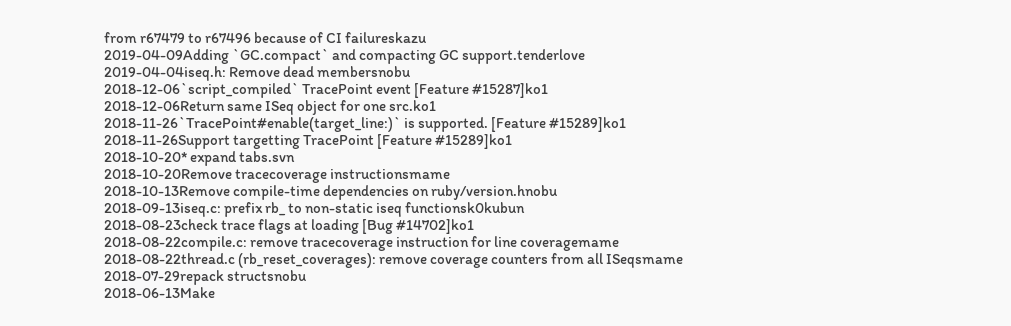from r67479 to r67496 because of CI failureskazu
2019-04-09Adding `GC.compact` and compacting GC support.tenderlove
2019-04-04iseq.h: Remove dead membersnobu
2018-12-06`script_compiled` TracePoint event [Feature #15287]ko1
2018-12-06Return same ISeq object for one src.ko1
2018-11-26`TracePoint#enable(target_line:)` is supported. [Feature #15289]ko1
2018-11-26Support targetting TracePoint [Feature #15289]ko1
2018-10-20* expand tabs.svn
2018-10-20Remove tracecoverage instructionsmame
2018-10-13Remove compile-time dependencies on ruby/version.hnobu
2018-09-13iseq.c: prefix rb_ to non-static iseq functionsk0kubun
2018-08-23check trace flags at loading [Bug #14702]ko1
2018-08-22compile.c: remove tracecoverage instruction for line coveragemame
2018-08-22thread.c (rb_reset_coverages): remove coverage counters from all ISeqsmame
2018-07-29repack structsnobu
2018-06-13Make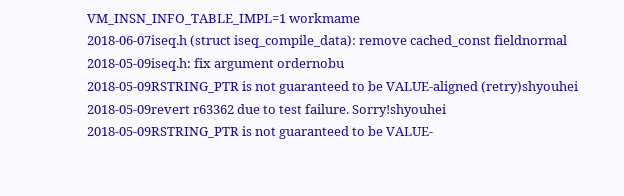VM_INSN_INFO_TABLE_IMPL=1 workmame
2018-06-07iseq.h (struct iseq_compile_data): remove cached_const fieldnormal
2018-05-09iseq.h: fix argument ordernobu
2018-05-09RSTRING_PTR is not guaranteed to be VALUE-aligned (retry)shyouhei
2018-05-09revert r63362 due to test failure. Sorry!shyouhei
2018-05-09RSTRING_PTR is not guaranteed to be VALUE-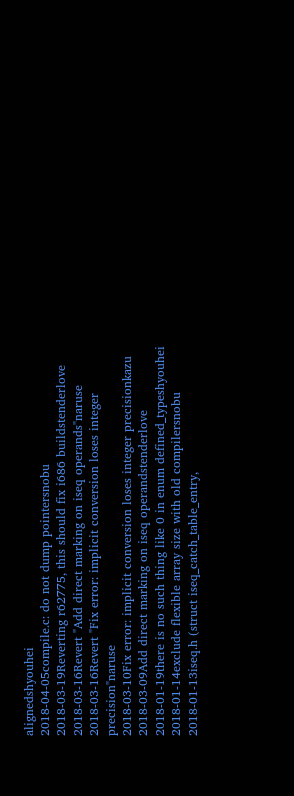alignedshyouhei
2018-04-05compile.c: do not dump pointersnobu
2018-03-19Reverting r62775, this should fix i686 buildstenderlove
2018-03-16Revert "Add direct marking on iseq operands"naruse
2018-03-16Revert "Fix error: implicit conversion loses integer precision"naruse
2018-03-10Fix error: implicit conversion loses integer precisionkazu
2018-03-09Add direct marking on iseq operandstenderlove
2018-01-19there is no such thing like 0 in enum defined_typeshyouhei
2018-01-14exclude flexible array size with old compilersnobu
2018-01-13iseq.h (struct iseq_catch_table_entry,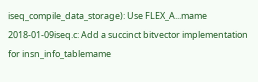iseq_compile_data_storage): Use FLEX_A...mame
2018-01-09iseq.c: Add a succinct bitvector implementation for insn_info_tablemame